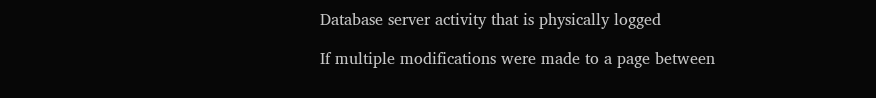Database server activity that is physically logged

If multiple modifications were made to a page between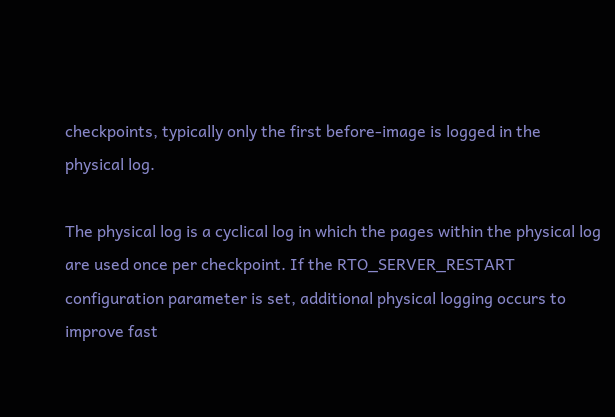checkpoints, typically only the first before-image is logged in the physical log.

The physical log is a cyclical log in which the pages within the physical log are used once per checkpoint. If the RTO_SERVER_RESTART configuration parameter is set, additional physical logging occurs to improve fast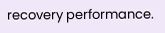recovery performance.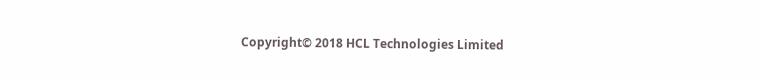Copyright© 2018 HCL Technologies Limited